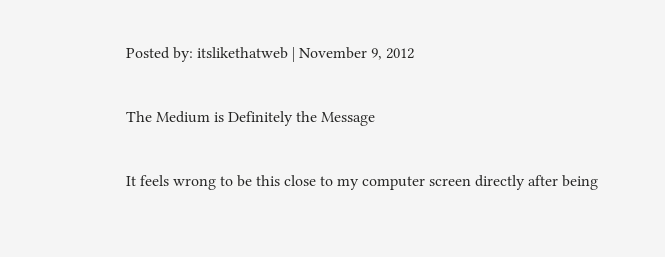Posted by: itslikethatweb | November 9, 2012

The Medium is Definitely the Message

It feels wrong to be this close to my computer screen directly after being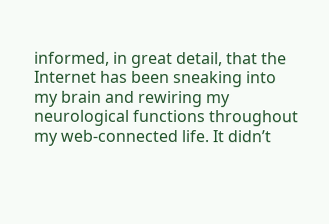informed, in great detail, that the Internet has been sneaking into my brain and rewiring my neurological functions throughout my web-connected life. It didn’t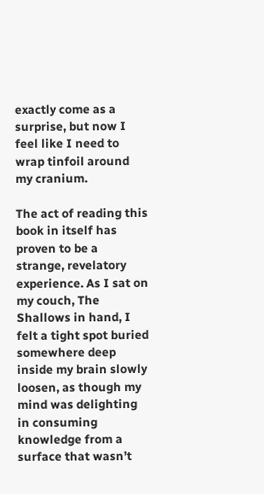exactly come as a surprise, but now I feel like I need to wrap tinfoil around my cranium.

The act of reading this book in itself has proven to be a strange, revelatory experience. As I sat on my couch, The Shallows in hand, I felt a tight spot buried somewhere deep inside my brain slowly loosen, as though my mind was delighting in consuming knowledge from a surface that wasn’t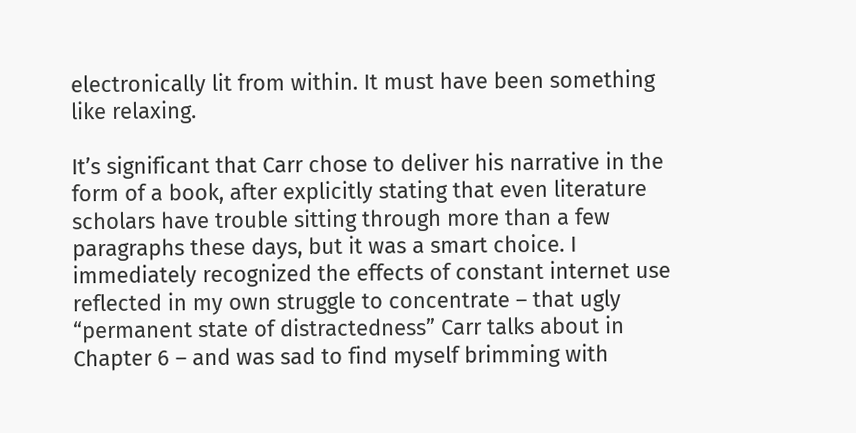electronically lit from within. It must have been something like relaxing.

It’s significant that Carr chose to deliver his narrative in the form of a book, after explicitly stating that even literature scholars have trouble sitting through more than a few paragraphs these days, but it was a smart choice. I immediately recognized the effects of constant internet use reflected in my own struggle to concentrate – that ugly “permanent state of distractedness” Carr talks about in Chapter 6 – and was sad to find myself brimming with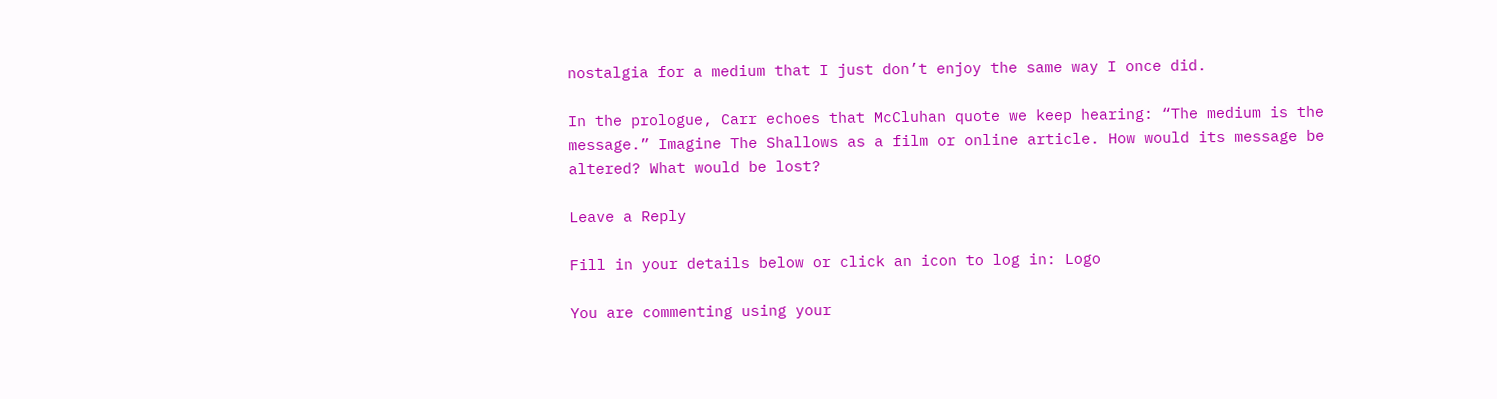nostalgia for a medium that I just don’t enjoy the same way I once did.

In the prologue, Carr echoes that McCluhan quote we keep hearing: “The medium is the message.” Imagine The Shallows as a film or online article. How would its message be altered? What would be lost?

Leave a Reply

Fill in your details below or click an icon to log in: Logo

You are commenting using your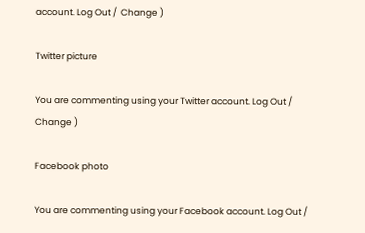account. Log Out /  Change )

Twitter picture

You are commenting using your Twitter account. Log Out /  Change )

Facebook photo

You are commenting using your Facebook account. Log Out /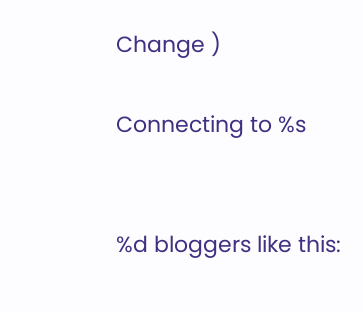Change )

Connecting to %s


%d bloggers like this: